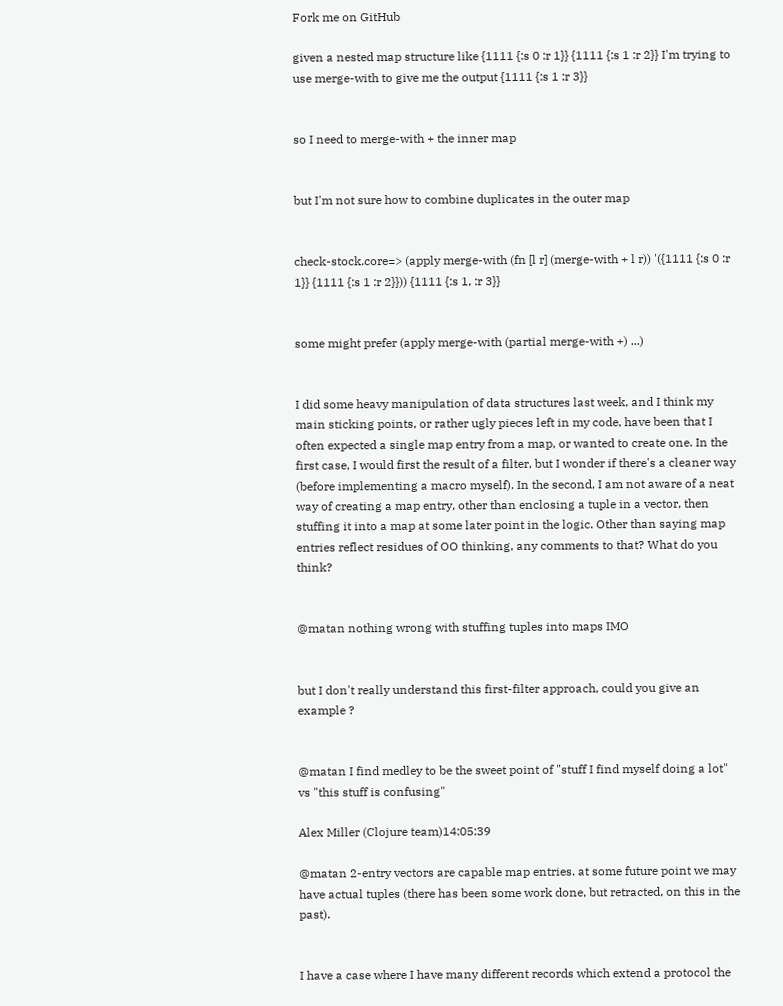Fork me on GitHub

given a nested map structure like {1111 {:s 0 :r 1}} {1111 {:s 1 :r 2}} I'm trying to use merge-with to give me the output {1111 {:s 1 :r 3}}


so I need to merge-with + the inner map


but I'm not sure how to combine duplicates in the outer map


check-stock.core=> (apply merge-with (fn [l r] (merge-with + l r)) '({1111 {:s 0 :r 1}} {1111 {:s 1 :r 2}})) {1111 {:s 1, :r 3}}


some might prefer (apply merge-with (partial merge-with +) ...)


I did some heavy manipulation of data structures last week, and I think my main sticking points, or rather ugly pieces left in my code, have been that I often expected a single map entry from a map, or wanted to create one. In the first case, I would first the result of a filter, but I wonder if there's a cleaner way (before implementing a macro myself). In the second, I am not aware of a neat way of creating a map entry, other than enclosing a tuple in a vector, then stuffing it into a map at some later point in the logic. Other than saying map entries reflect residues of OO thinking, any comments to that? What do you think?


@matan nothing wrong with stuffing tuples into maps IMO


but I don't really understand this first-filter approach, could you give an example ?


@matan I find medley to be the sweet point of "stuff I find myself doing a lot" vs "this stuff is confusing"

Alex Miller (Clojure team)14:05:39

@matan 2-entry vectors are capable map entries. at some future point we may have actual tuples (there has been some work done, but retracted, on this in the past).


I have a case where I have many different records which extend a protocol the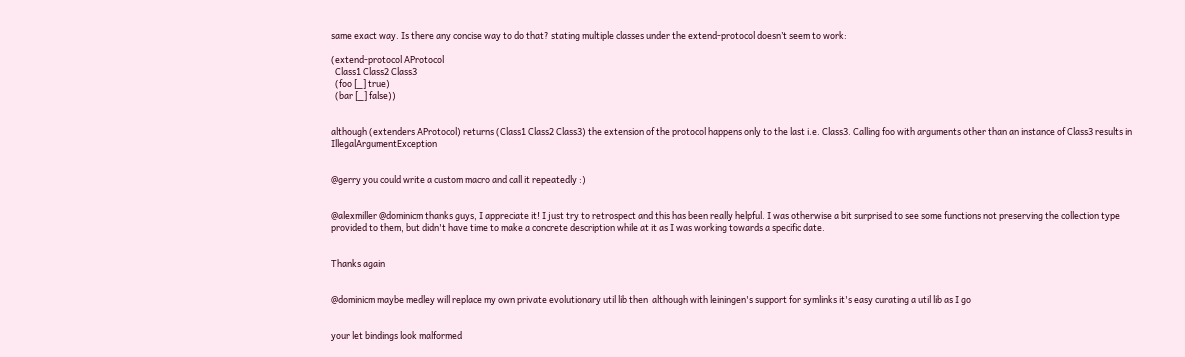same exact way. Is there any concise way to do that? stating multiple classes under the extend-protocol doesn’t seem to work:

(extend-protocol AProtocol
  Class1 Class2 Class3
  (foo [_] true)
  (bar [_] false))


although (extenders AProtocol) returns (Class1 Class2 Class3) the extension of the protocol happens only to the last i.e. Class3. Calling foo with arguments other than an instance of Class3 results in IllegalArgumentException


@gerry you could write a custom macro and call it repeatedly :)


@alexmiller @dominicm thanks guys, I appreciate it! I just try to retrospect and this has been really helpful. I was otherwise a bit surprised to see some functions not preserving the collection type provided to them, but didn't have time to make a concrete description while at it as I was working towards a specific date.


Thanks again


@dominicm maybe medley will replace my own private evolutionary util lib then  although with leiningen's support for symlinks it's easy curating a util lib as I go


your let bindings look malformed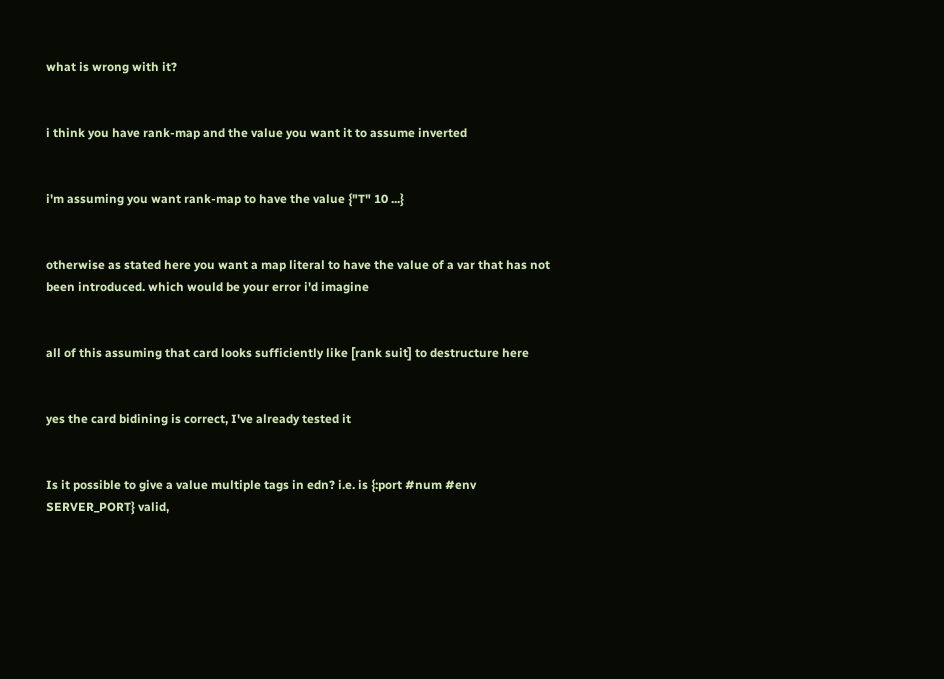what is wrong with it?


i think you have rank-map and the value you want it to assume inverted


i'm assuming you want rank-map to have the value {"T" 10 ...}


otherwise as stated here you want a map literal to have the value of a var that has not been introduced. which would be your error i'd imagine


all of this assuming that card looks sufficiently like [rank suit] to destructure here


yes the card bidining is correct, I've already tested it


Is it possible to give a value multiple tags in edn? i.e. is {:port #num #env SERVER_PORT} valid,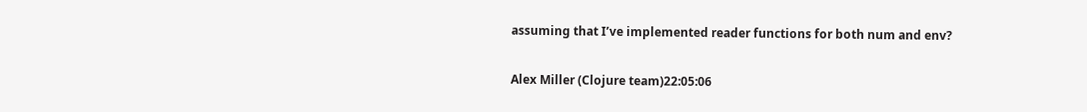assuming that I’ve implemented reader functions for both num and env?

Alex Miller (Clojure team)22:05:06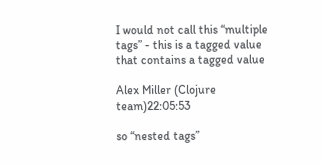I would not call this “multiple tags” - this is a tagged value that contains a tagged value

Alex Miller (Clojure team)22:05:53

so “nested tags”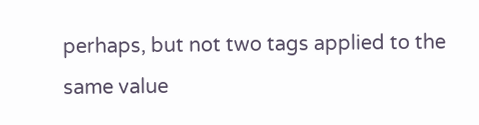perhaps, but not two tags applied to the same value